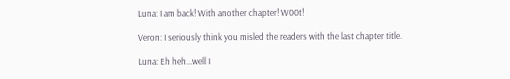Luna: I am back! With another chapter! W00t!

Veron: I seriously think you misled the readers with the last chapter title.

Luna: Eh heh...well I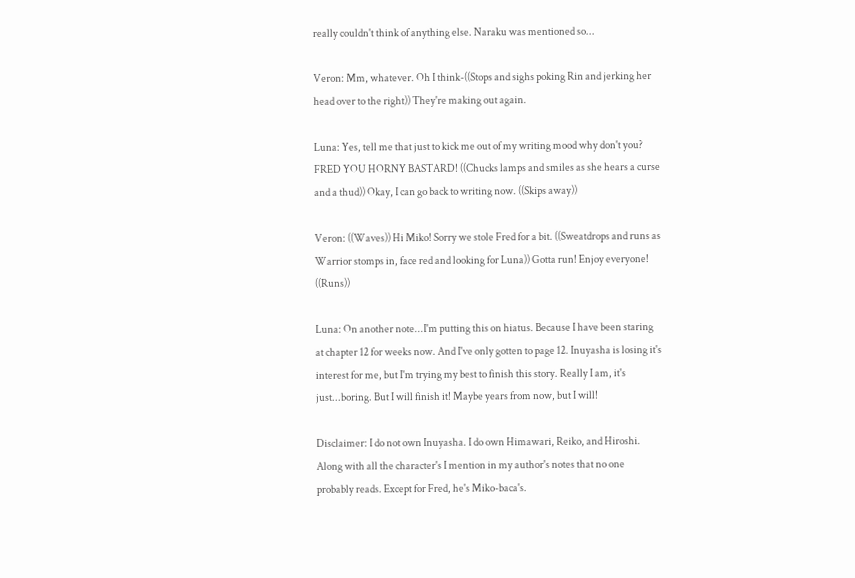really couldn't think of anything else. Naraku was mentioned so...

Veron: Mm, whatever. Oh I think-((Stops and sighs poking Rin and jerking her head over to the right)) They're making out again.

Luna: Yes, tell me that just to kick me out of my writing mood why don't you? FRED YOU HORNY BASTARD! ((Chucks lamps and smiles as she hears a curse and a thud)) Okay, I can go back to writing now. ((Skips away))

Veron: ((Waves)) Hi Miko! Sorry we stole Fred for a bit. ((Sweatdrops and runs as Warrior stomps in, face red and looking for Luna)) Gotta run! Enjoy everyone! ((Runs))

Luna: On another note...I'm putting this on hiatus. Because I have been staring at chapter 12 for weeks now. And I've only gotten to page 12. Inuyasha is losing it's interest for me, but I'm trying my best to finish this story. Really I am, it's just...boring. But I will finish it! Maybe years from now, but I will!

Disclaimer: I do not own Inuyasha. I do own Himawari, Reiko, and Hiroshi. Along with all the character's I mention in my author's notes that no one probably reads. Except for Fred, he's Miko-baca's.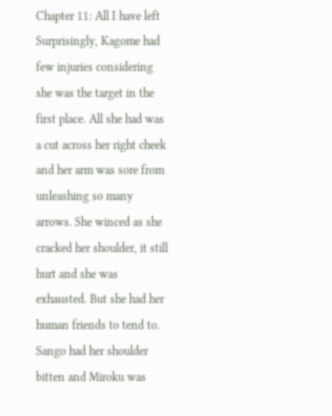Chapter 11: All I have left
Surprisingly, Kagome had few injuries considering she was the target in the first place. All she had was a cut across her right cheek and her arm was sore from unleashing so many arrows. She winced as she cracked her shoulder, it still hurt and she was exhausted. But she had her human friends to tend to. Sango had her shoulder bitten and Miroku was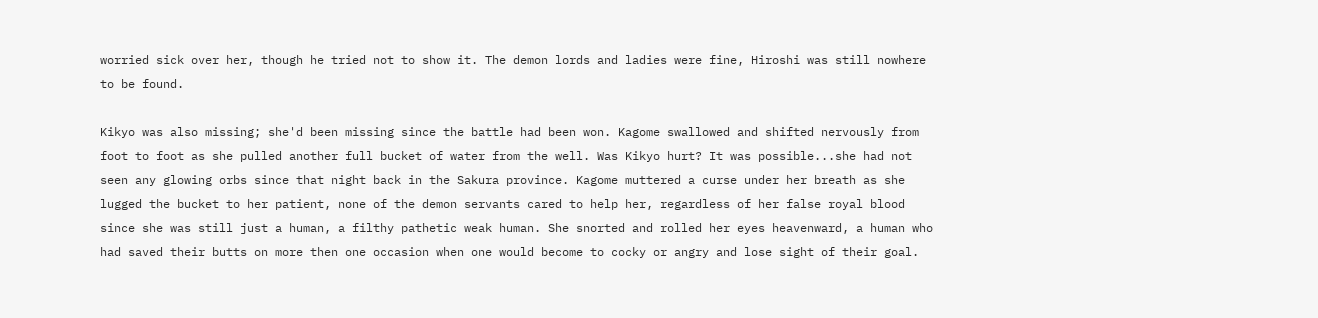worried sick over her, though he tried not to show it. The demon lords and ladies were fine, Hiroshi was still nowhere to be found.

Kikyo was also missing; she'd been missing since the battle had been won. Kagome swallowed and shifted nervously from foot to foot as she pulled another full bucket of water from the well. Was Kikyo hurt? It was possible...she had not seen any glowing orbs since that night back in the Sakura province. Kagome muttered a curse under her breath as she lugged the bucket to her patient, none of the demon servants cared to help her, regardless of her false royal blood since she was still just a human, a filthy pathetic weak human. She snorted and rolled her eyes heavenward, a human who had saved their butts on more then one occasion when one would become to cocky or angry and lose sight of their goal.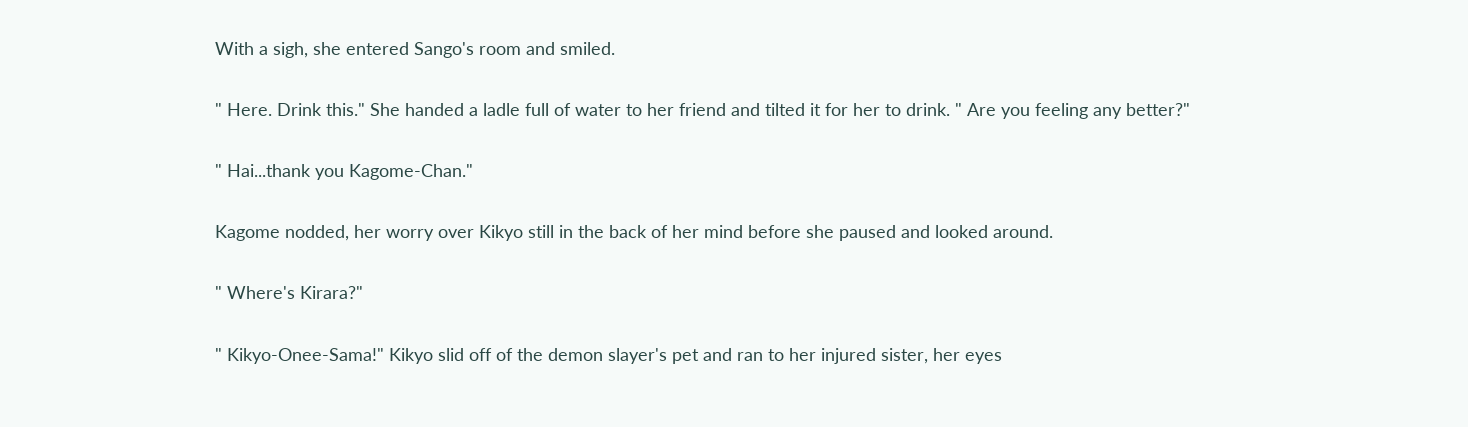With a sigh, she entered Sango's room and smiled.

" Here. Drink this." She handed a ladle full of water to her friend and tilted it for her to drink. " Are you feeling any better?"

" Hai...thank you Kagome-Chan."

Kagome nodded, her worry over Kikyo still in the back of her mind before she paused and looked around.

" Where's Kirara?"

" Kikyo-Onee-Sama!" Kikyo slid off of the demon slayer's pet and ran to her injured sister, her eyes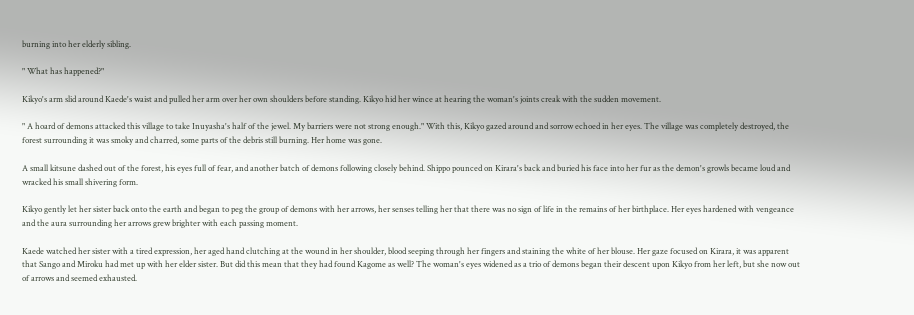burning into her elderly sibling.

" What has happened?"

Kikyo's arm slid around Kaede's waist and pulled her arm over her own shoulders before standing. Kikyo hid her wince at hearing the woman's joints creak with the sudden movement.

" A hoard of demons attacked this village to take Inuyasha's half of the jewel. My barriers were not strong enough." With this, Kikyo gazed around and sorrow echoed in her eyes. The village was completely destroyed, the forest surrounding it was smoky and charred, some parts of the debris still burning. Her home was gone.

A small kitsune dashed out of the forest, his eyes full of fear, and another batch of demons following closely behind. Shippo pounced on Kirara's back and buried his face into her fur as the demon's growls became loud and wracked his small shivering form.

Kikyo gently let her sister back onto the earth and began to peg the group of demons with her arrows, her senses telling her that there was no sign of life in the remains of her birthplace. Her eyes hardened with vengeance and the aura surrounding her arrows grew brighter with each passing moment.

Kaede watched her sister with a tired expression, her aged hand clutching at the wound in her shoulder, blood seeping through her fingers and staining the white of her blouse. Her gaze focused on Kirara, it was apparent that Sango and Miroku had met up with her elder sister. But did this mean that they had found Kagome as well? The woman's eyes widened as a trio of demons began their descent upon Kikyo from her left, but she now out of arrows and seemed exhausted.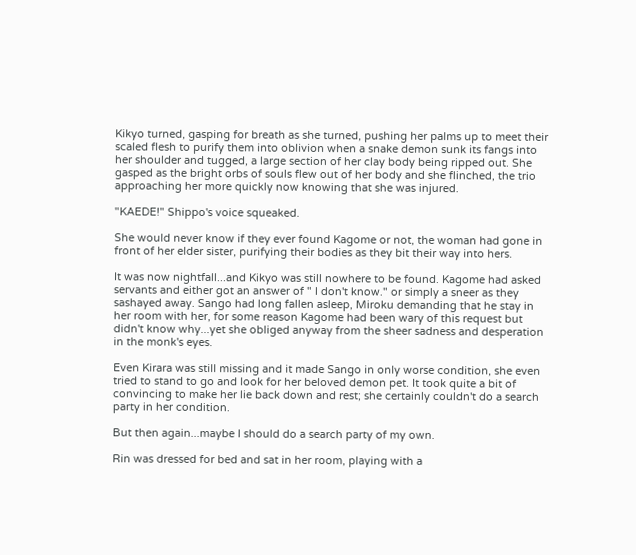Kikyo turned, gasping for breath as she turned, pushing her palms up to meet their scaled flesh to purify them into oblivion when a snake demon sunk its fangs into her shoulder and tugged, a large section of her clay body being ripped out. She gasped as the bright orbs of souls flew out of her body and she flinched, the trio approaching her more quickly now knowing that she was injured.

"KAEDE!" Shippo's voice squeaked.

She would never know if they ever found Kagome or not, the woman had gone in front of her elder sister, purifying their bodies as they bit their way into hers.

It was now nightfall...and Kikyo was still nowhere to be found. Kagome had asked servants and either got an answer of " I don't know." or simply a sneer as they sashayed away. Sango had long fallen asleep, Miroku demanding that he stay in her room with her, for some reason Kagome had been wary of this request but didn't know why...yet she obliged anyway from the sheer sadness and desperation in the monk's eyes.

Even Kirara was still missing and it made Sango in only worse condition, she even tried to stand to go and look for her beloved demon pet. It took quite a bit of convincing to make her lie back down and rest; she certainly couldn't do a search party in her condition.

But then again...maybe I should do a search party of my own.

Rin was dressed for bed and sat in her room, playing with a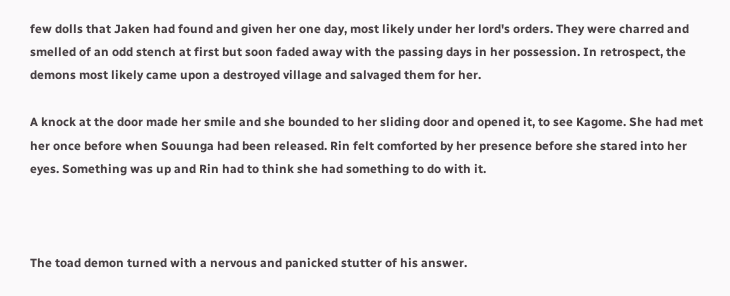few dolls that Jaken had found and given her one day, most likely under her lord's orders. They were charred and smelled of an odd stench at first but soon faded away with the passing days in her possession. In retrospect, the demons most likely came upon a destroyed village and salvaged them for her.

A knock at the door made her smile and she bounded to her sliding door and opened it, to see Kagome. She had met her once before when Souunga had been released. Rin felt comforted by her presence before she stared into her eyes. Something was up and Rin had to think she had something to do with it.



The toad demon turned with a nervous and panicked stutter of his answer.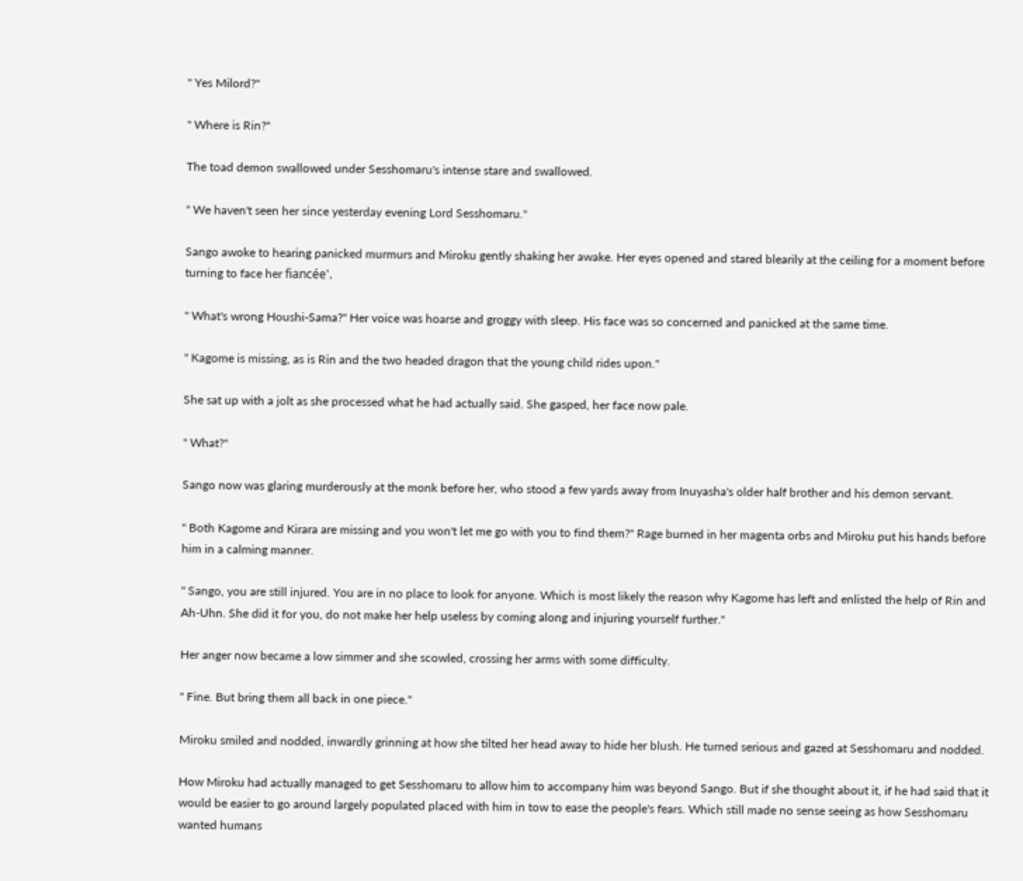" Yes Milord?"

" Where is Rin?"

The toad demon swallowed under Sesshomaru's intense stare and swallowed.

" We haven't seen her since yesterday evening Lord Sesshomaru."

Sango awoke to hearing panicked murmurs and Miroku gently shaking her awake. Her eyes opened and stared blearily at the ceiling for a moment before turning to face her fiancée'.

" What's wrong Houshi-Sama?" Her voice was hoarse and groggy with sleep. His face was so concerned and panicked at the same time.

" Kagome is missing, as is Rin and the two headed dragon that the young child rides upon."

She sat up with a jolt as she processed what he had actually said. She gasped, her face now pale.

" What?"

Sango now was glaring murderously at the monk before her, who stood a few yards away from Inuyasha's older half brother and his demon servant.

" Both Kagome and Kirara are missing and you won't let me go with you to find them?" Rage burned in her magenta orbs and Miroku put his hands before him in a calming manner.

" Sango, you are still injured. You are in no place to look for anyone. Which is most likely the reason why Kagome has left and enlisted the help of Rin and Ah-Uhn. She did it for you, do not make her help useless by coming along and injuring yourself further."

Her anger now became a low simmer and she scowled, crossing her arms with some difficulty.

" Fine. But bring them all back in one piece."

Miroku smiled and nodded, inwardly grinning at how she tilted her head away to hide her blush. He turned serious and gazed at Sesshomaru and nodded.

How Miroku had actually managed to get Sesshomaru to allow him to accompany him was beyond Sango. But if she thought about it, if he had said that it would be easier to go around largely populated placed with him in tow to ease the people's fears. Which still made no sense seeing as how Sesshomaru wanted humans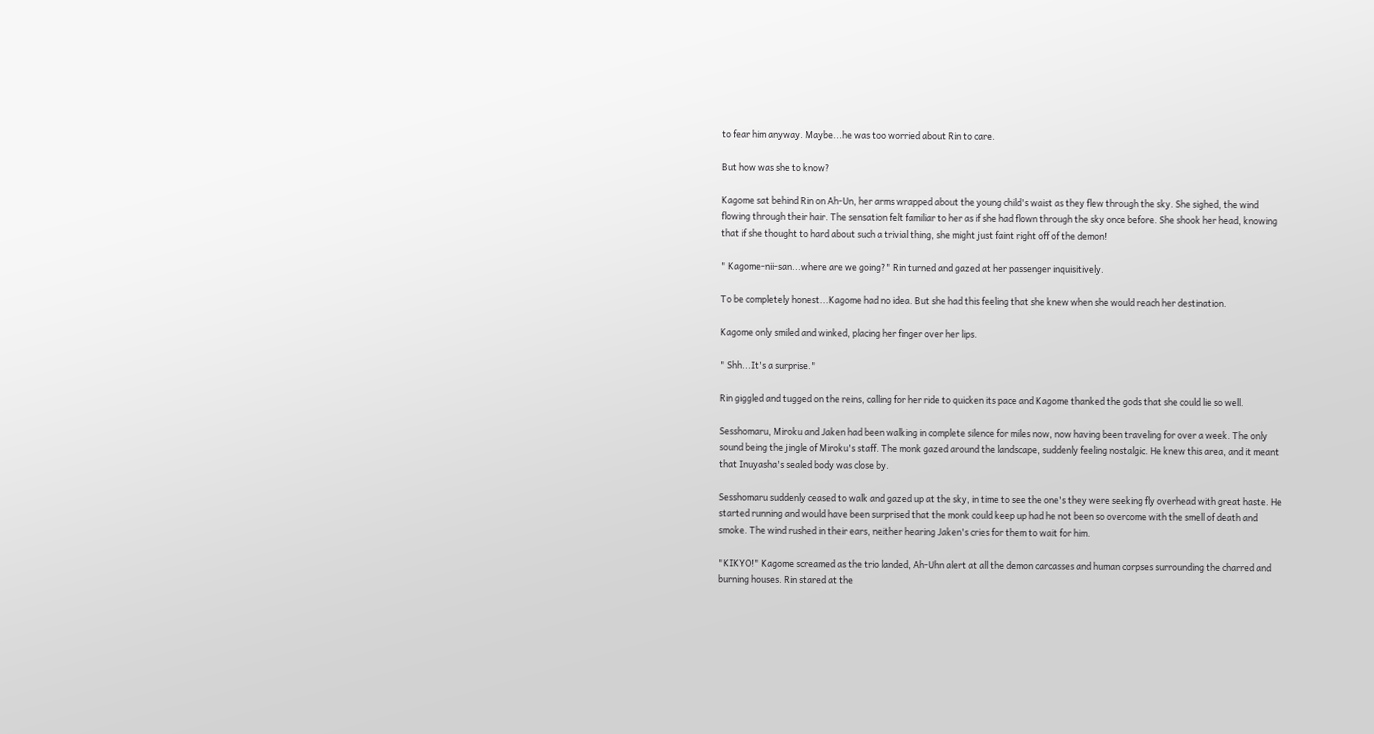to fear him anyway. Maybe...he was too worried about Rin to care.

But how was she to know?

Kagome sat behind Rin on Ah-Un, her arms wrapped about the young child's waist as they flew through the sky. She sighed, the wind flowing through their hair. The sensation felt familiar to her as if she had flown through the sky once before. She shook her head, knowing that if she thought to hard about such a trivial thing, she might just faint right off of the demon!

" Kagome-nii-san...where are we going?" Rin turned and gazed at her passenger inquisitively.

To be completely honest...Kagome had no idea. But she had this feeling that she knew when she would reach her destination.

Kagome only smiled and winked, placing her finger over her lips.

" Shh...It's a surprise."

Rin giggled and tugged on the reins, calling for her ride to quicken its pace and Kagome thanked the gods that she could lie so well.

Sesshomaru, Miroku and Jaken had been walking in complete silence for miles now, now having been traveling for over a week. The only sound being the jingle of Miroku's staff. The monk gazed around the landscape, suddenly feeling nostalgic. He knew this area, and it meant that Inuyasha's sealed body was close by.

Sesshomaru suddenly ceased to walk and gazed up at the sky, in time to see the one's they were seeking fly overhead with great haste. He started running and would have been surprised that the monk could keep up had he not been so overcome with the smell of death and smoke. The wind rushed in their ears, neither hearing Jaken's cries for them to wait for him.

"KIKYO!" Kagome screamed as the trio landed, Ah-Uhn alert at all the demon carcasses and human corpses surrounding the charred and burning houses. Rin stared at the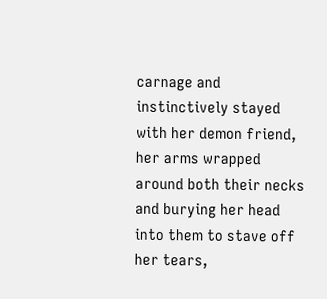carnage and instinctively stayed with her demon friend, her arms wrapped around both their necks and burying her head into them to stave off her tears,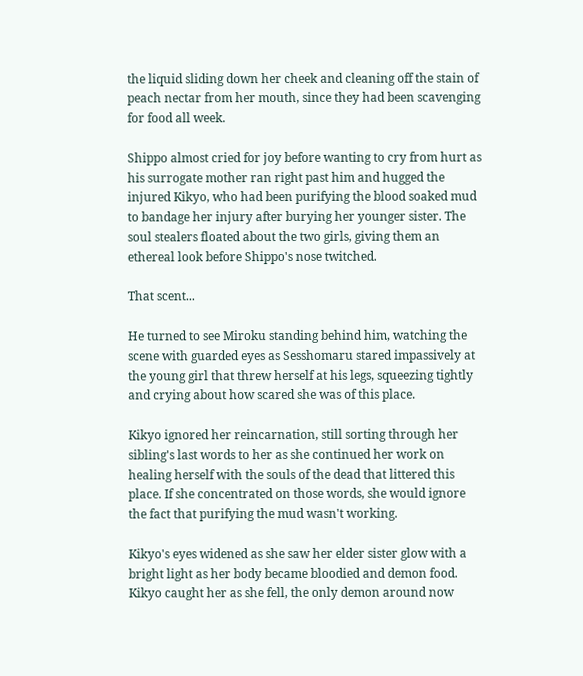the liquid sliding down her cheek and cleaning off the stain of peach nectar from her mouth, since they had been scavenging for food all week.

Shippo almost cried for joy before wanting to cry from hurt as his surrogate mother ran right past him and hugged the injured Kikyo, who had been purifying the blood soaked mud to bandage her injury after burying her younger sister. The soul stealers floated about the two girls, giving them an ethereal look before Shippo's nose twitched.

That scent...

He turned to see Miroku standing behind him, watching the scene with guarded eyes as Sesshomaru stared impassively at the young girl that threw herself at his legs, squeezing tightly and crying about how scared she was of this place.

Kikyo ignored her reincarnation, still sorting through her sibling's last words to her as she continued her work on healing herself with the souls of the dead that littered this place. If she concentrated on those words, she would ignore the fact that purifying the mud wasn't working.

Kikyo's eyes widened as she saw her elder sister glow with a bright light as her body became bloodied and demon food. Kikyo caught her as she fell, the only demon around now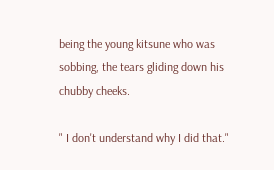being the young kitsune who was sobbing, the tears gliding down his chubby cheeks.

" I don't understand why I did that."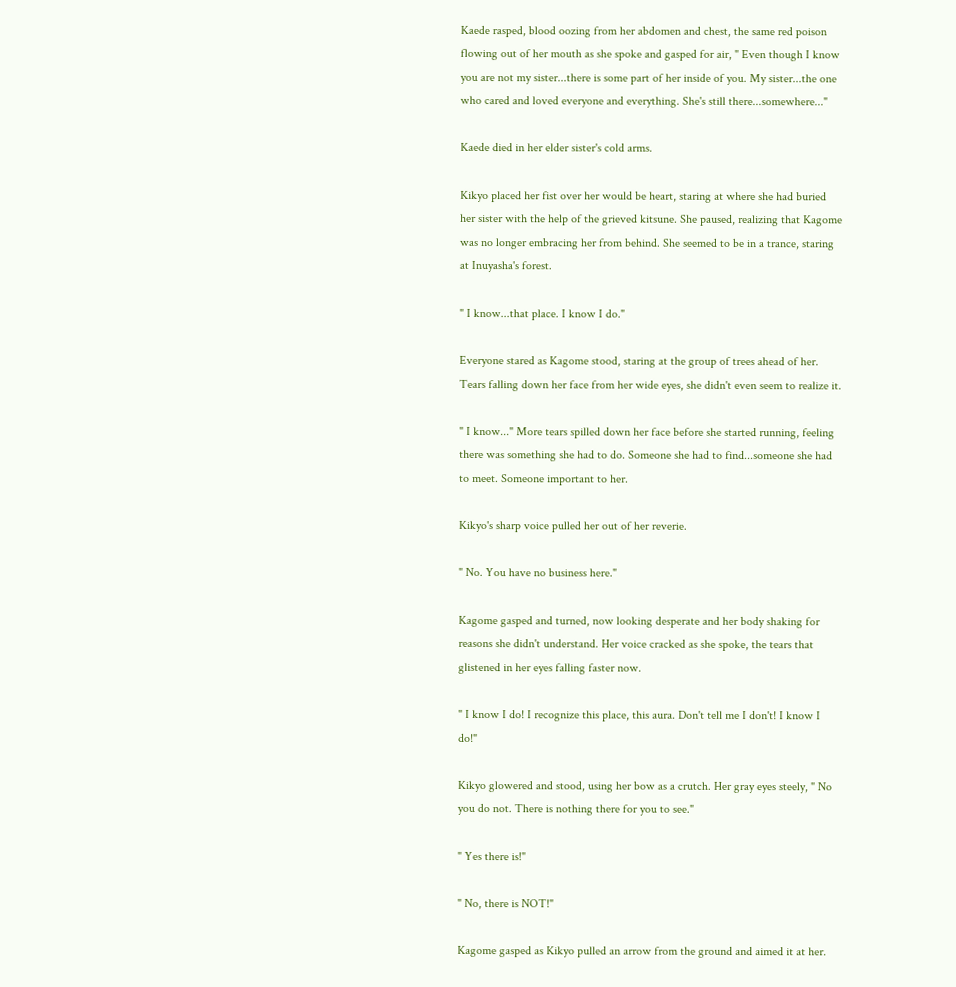Kaede rasped, blood oozing from her abdomen and chest, the same red poison flowing out of her mouth as she spoke and gasped for air, " Even though I know you are not my sister...there is some part of her inside of you. My sister...the one who cared and loved everyone and everything. She's still there...somewhere..."

Kaede died in her elder sister's cold arms.

Kikyo placed her fist over her would be heart, staring at where she had buried her sister with the help of the grieved kitsune. She paused, realizing that Kagome was no longer embracing her from behind. She seemed to be in a trance, staring at Inuyasha's forest.

" I know...that place. I know I do."

Everyone stared as Kagome stood, staring at the group of trees ahead of her. Tears falling down her face from her wide eyes, she didn't even seem to realize it.

" I know..." More tears spilled down her face before she started running, feeling there was something she had to do. Someone she had to find...someone she had to meet. Someone important to her.

Kikyo's sharp voice pulled her out of her reverie.

" No. You have no business here."

Kagome gasped and turned, now looking desperate and her body shaking for reasons she didn't understand. Her voice cracked as she spoke, the tears that glistened in her eyes falling faster now.

" I know I do! I recognize this place, this aura. Don't tell me I don't! I know I do!"

Kikyo glowered and stood, using her bow as a crutch. Her gray eyes steely, " No you do not. There is nothing there for you to see."

" Yes there is!"

" No, there is NOT!"

Kagome gasped as Kikyo pulled an arrow from the ground and aimed it at her.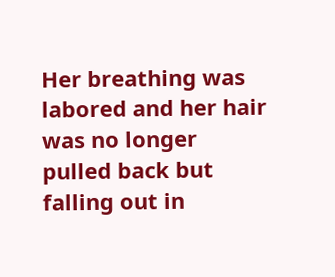Her breathing was labored and her hair was no longer pulled back but falling out in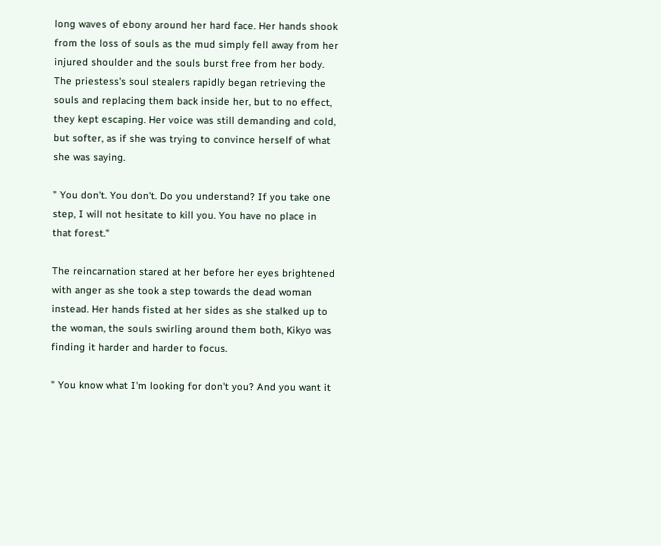long waves of ebony around her hard face. Her hands shook from the loss of souls as the mud simply fell away from her injured shoulder and the souls burst free from her body. The priestess's soul stealers rapidly began retrieving the souls and replacing them back inside her, but to no effect, they kept escaping. Her voice was still demanding and cold, but softer, as if she was trying to convince herself of what she was saying.

" You don't. You don't. Do you understand? If you take one step, I will not hesitate to kill you. You have no place in that forest."

The reincarnation stared at her before her eyes brightened with anger as she took a step towards the dead woman instead. Her hands fisted at her sides as she stalked up to the woman, the souls swirling around them both, Kikyo was finding it harder and harder to focus.

" You know what I'm looking for don't you? And you want it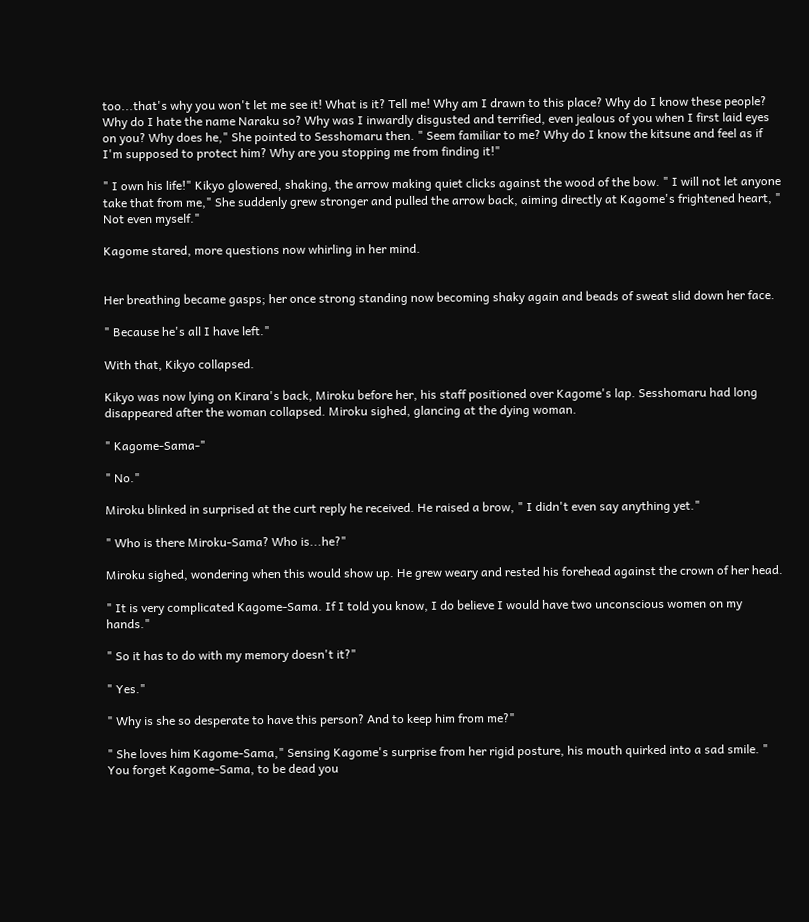too...that's why you won't let me see it! What is it? Tell me! Why am I drawn to this place? Why do I know these people? Why do I hate the name Naraku so? Why was I inwardly disgusted and terrified, even jealous of you when I first laid eyes on you? Why does he," She pointed to Sesshomaru then. " Seem familiar to me? Why do I know the kitsune and feel as if I'm supposed to protect him? Why are you stopping me from finding it!"

" I own his life!" Kikyo glowered, shaking, the arrow making quiet clicks against the wood of the bow. " I will not let anyone take that from me," She suddenly grew stronger and pulled the arrow back, aiming directly at Kagome's frightened heart, " Not even myself."

Kagome stared, more questions now whirling in her mind.


Her breathing became gasps; her once strong standing now becoming shaky again and beads of sweat slid down her face.

" Because he's all I have left."

With that, Kikyo collapsed.

Kikyo was now lying on Kirara's back, Miroku before her, his staff positioned over Kagome's lap. Sesshomaru had long disappeared after the woman collapsed. Miroku sighed, glancing at the dying woman.

" Kagome-Sama-"

" No."

Miroku blinked in surprised at the curt reply he received. He raised a brow, " I didn't even say anything yet."

" Who is there Miroku-Sama? Who is...he?"

Miroku sighed, wondering when this would show up. He grew weary and rested his forehead against the crown of her head.

" It is very complicated Kagome-Sama. If I told you know, I do believe I would have two unconscious women on my hands."

" So it has to do with my memory doesn't it?"

" Yes."

" Why is she so desperate to have this person? And to keep him from me?"

" She loves him Kagome-Sama," Sensing Kagome's surprise from her rigid posture, his mouth quirked into a sad smile. " You forget Kagome-Sama, to be dead you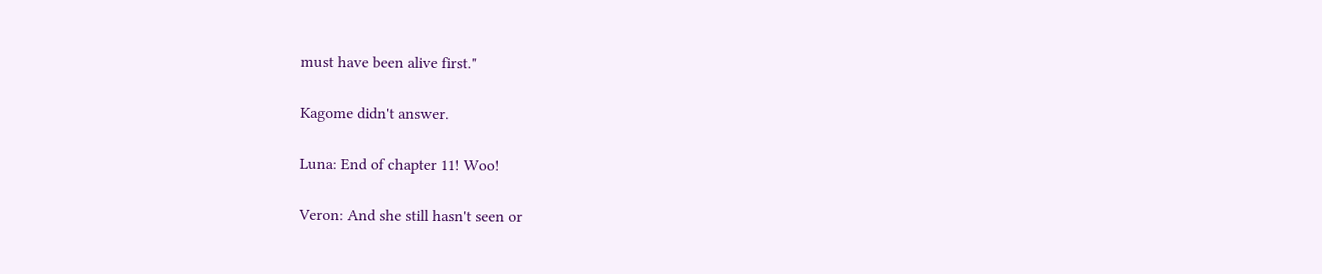must have been alive first."

Kagome didn't answer.

Luna: End of chapter 11! Woo!

Veron: And she still hasn't seen or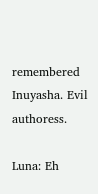remembered Inuyasha. Evil authoress.

Luna: Eh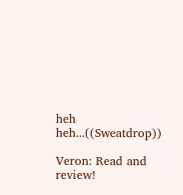heh heh...((Sweatdrop))

Veron: Read and review!